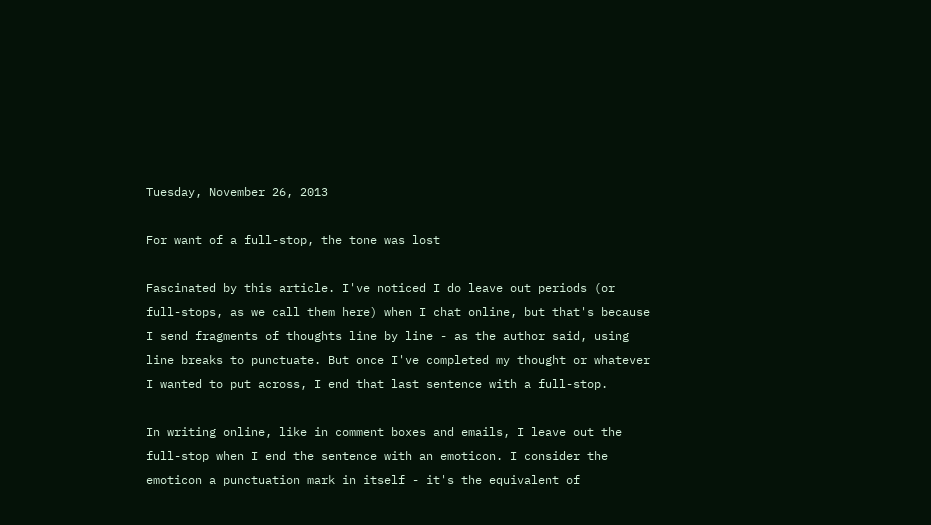Tuesday, November 26, 2013

For want of a full-stop, the tone was lost

Fascinated by this article. I've noticed I do leave out periods (or full-stops, as we call them here) when I chat online, but that's because I send fragments of thoughts line by line - as the author said, using line breaks to punctuate. But once I've completed my thought or whatever I wanted to put across, I end that last sentence with a full-stop.

In writing online, like in comment boxes and emails, I leave out the full-stop when I end the sentence with an emoticon. I consider the emoticon a punctuation mark in itself - it's the equivalent of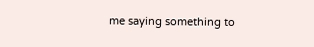me saying something to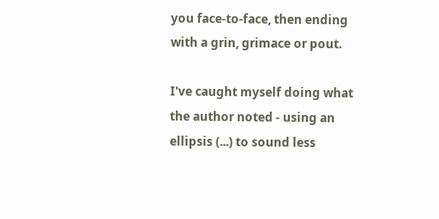you face-to-face, then ending with a grin, grimace or pout.

I've caught myself doing what the author noted - using an ellipsis (...) to sound less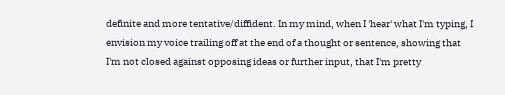definite and more tentative/diffident. In my mind, when I 'hear' what I'm typing, I envision my voice trailing off at the end of a thought or sentence, showing that I'm not closed against opposing ideas or further input, that I'm pretty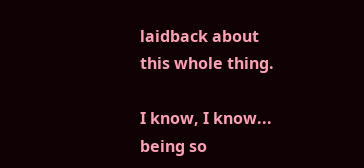laidback about this whole thing.

I know, I know... being so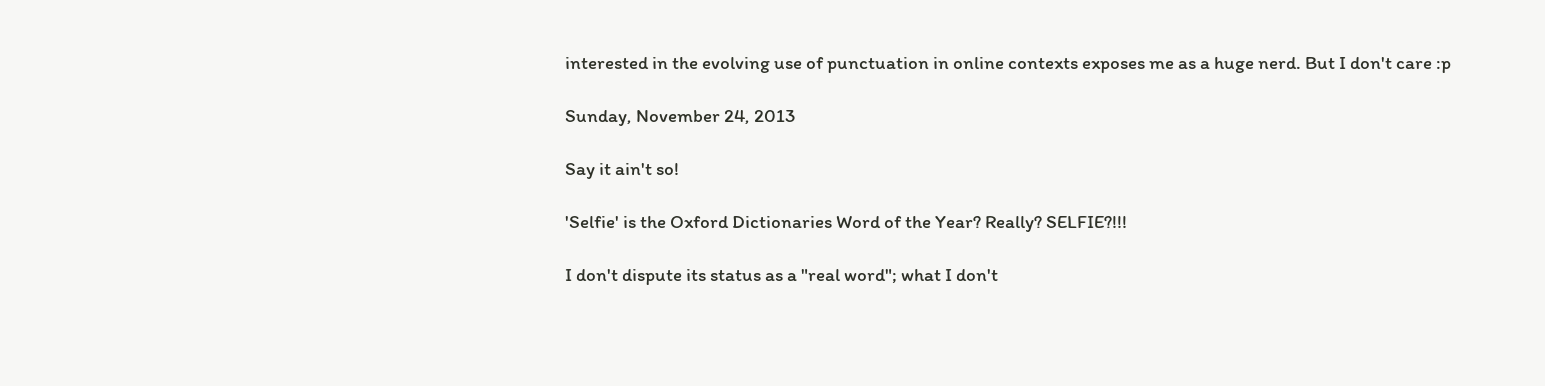interested in the evolving use of punctuation in online contexts exposes me as a huge nerd. But I don't care :p

Sunday, November 24, 2013

Say it ain't so!

'Selfie' is the Oxford Dictionaries Word of the Year? Really? SELFIE?!!!

I don't dispute its status as a "real word"; what I don't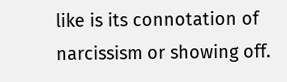like is its connotation of narcissism or showing off.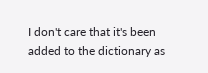I don't care that it's been added to the dictionary as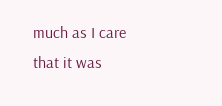much as I care that it was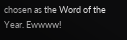chosen as the Word of the Year. Ewwww!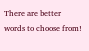There are better words to choose from!